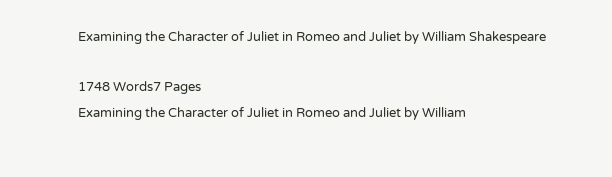Examining the Character of Juliet in Romeo and Juliet by William Shakespeare

1748 Words7 Pages
Examining the Character of Juliet in Romeo and Juliet by William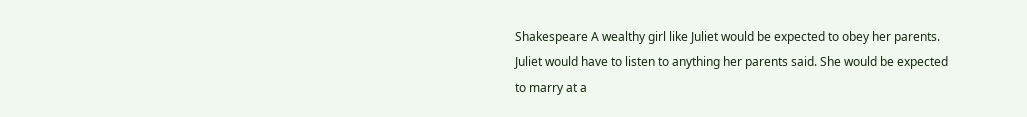Shakespeare A wealthy girl like Juliet would be expected to obey her parents. Juliet would have to listen to anything her parents said. She would be expected to marry at a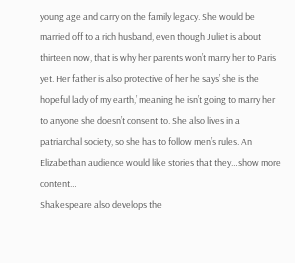young age and carry on the family legacy. She would be married off to a rich husband, even though Juliet is about thirteen now, that is why her parents won’t marry her to Paris yet. Her father is also protective of her he says’ she is the hopeful lady of my earth,’ meaning he isn’t going to marry her to anyone she doesn’t consent to. She also lives in a patriarchal society, so she has to follow men’s rules. An Elizabethan audience would like stories that they…show more content…
Shakespeare also develops the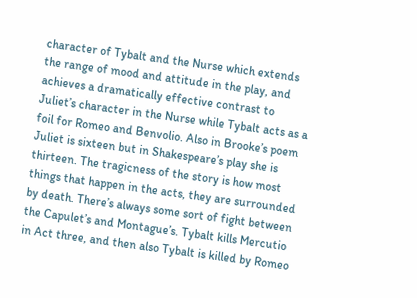character of Tybalt and the Nurse which extends the range of mood and attitude in the play, and achieves a dramatically effective contrast to Juliet’s character in the Nurse while Tybalt acts as a foil for Romeo and Benvolio. Also in Brooke’s poem Juliet is sixteen but in Shakespeare’s play she is thirteen. The tragicness of the story is how most things that happen in the acts, they are surrounded by death. There’s always some sort of fight between the Capulet’s and Montague’s. Tybalt kills Mercutio in Act three, and then also Tybalt is killed by Romeo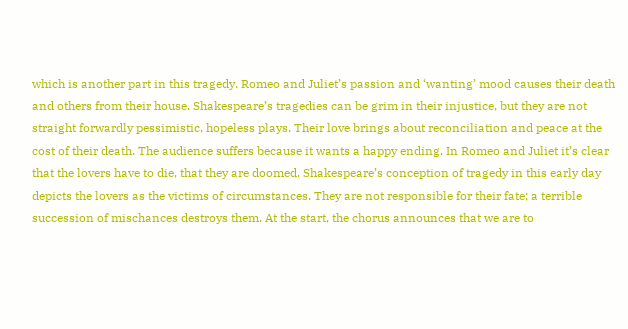which is another part in this tragedy. Romeo and Juliet’s passion and ‘wanting’ mood causes their death and others from their house. Shakespeare’s tragedies can be grim in their injustice, but they are not straight forwardly pessimistic, hopeless plays. Their love brings about reconciliation and peace at the cost of their death. The audience suffers because it wants a happy ending. In Romeo and Juliet it’s clear that the lovers have to die, that they are doomed. Shakespeare’s conception of tragedy in this early day depicts the lovers as the victims of circumstances. They are not responsible for their fate; a terrible succession of mischances destroys them. At the start, the chorus announces that we are to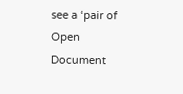see a ‘pair of
Open Document